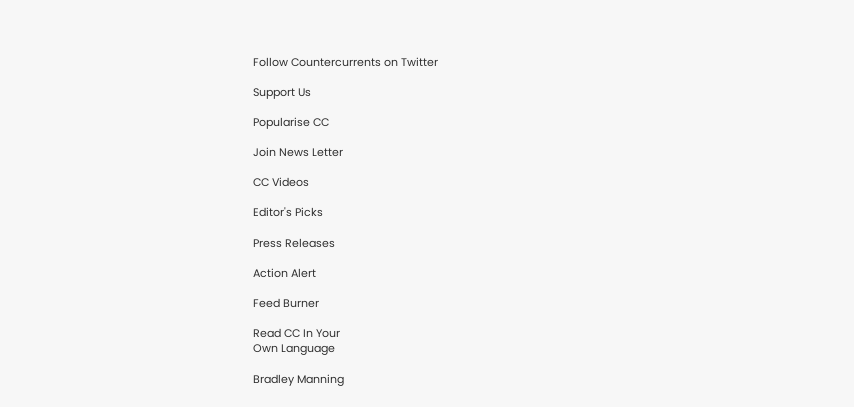Follow Countercurrents on Twitter

Support Us

Popularise CC

Join News Letter

CC Videos

Editor's Picks

Press Releases

Action Alert

Feed Burner

Read CC In Your
Own Language

Bradley Manning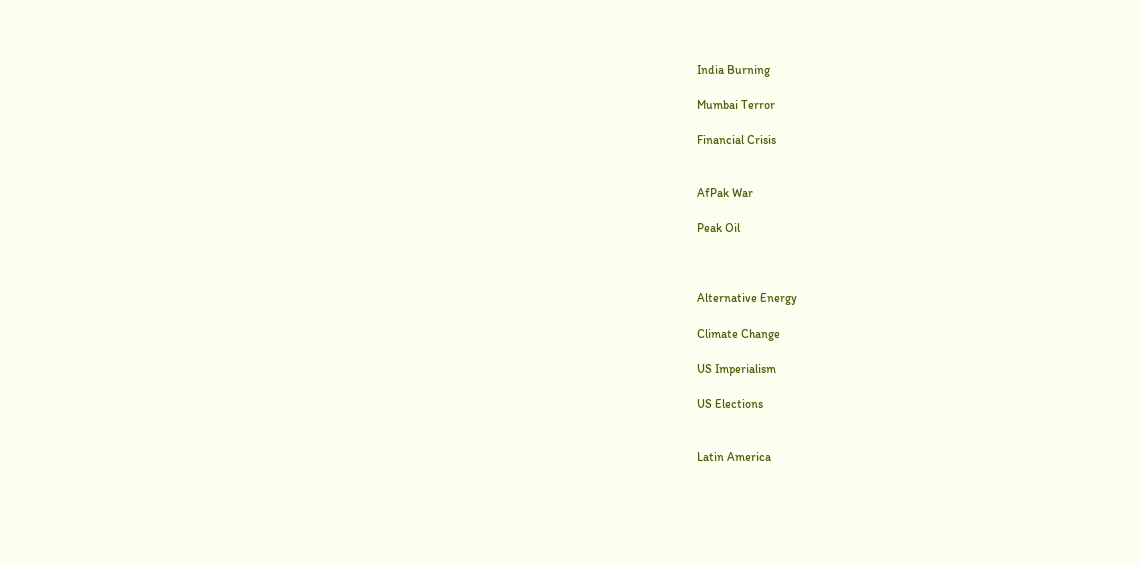India Burning

Mumbai Terror

Financial Crisis


AfPak War

Peak Oil



Alternative Energy

Climate Change

US Imperialism

US Elections


Latin America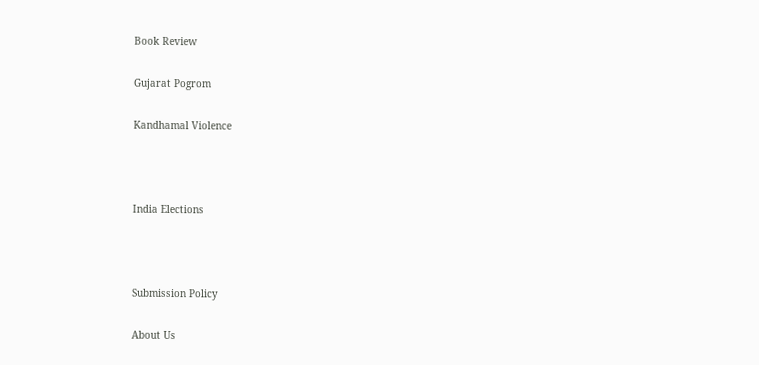Book Review

Gujarat Pogrom

Kandhamal Violence



India Elections



Submission Policy

About Us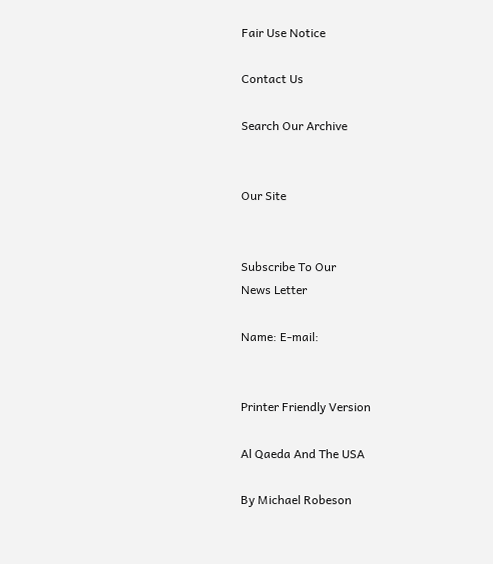Fair Use Notice

Contact Us

Search Our Archive


Our Site


Subscribe To Our
News Letter

Name: E-mail:


Printer Friendly Version

Al Qaeda And The USA

By Michael Robeson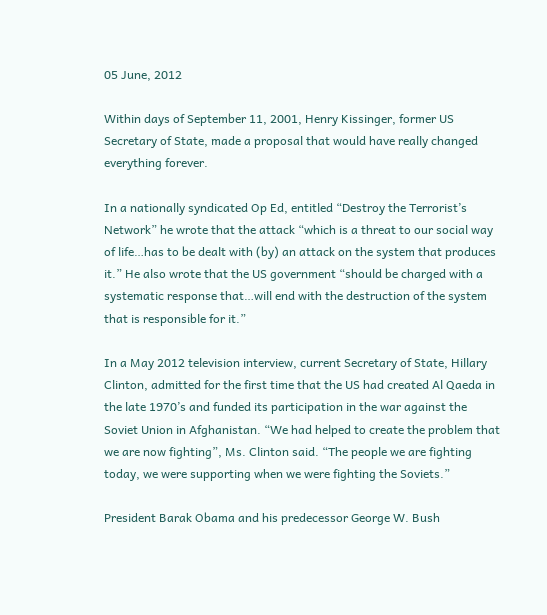05 June, 2012

Within days of September 11, 2001, Henry Kissinger, former US Secretary of State, made a proposal that would have really changed everything forever.

In a nationally syndicated Op Ed, entitled “Destroy the Terrorist’s Network” he wrote that the attack “which is a threat to our social way of life…has to be dealt with (by) an attack on the system that produces it.” He also wrote that the US government “should be charged with a systematic response that…will end with the destruction of the system that is responsible for it.”

In a May 2012 television interview, current Secretary of State, Hillary Clinton, admitted for the first time that the US had created Al Qaeda in the late 1970’s and funded its participation in the war against the Soviet Union in Afghanistan. “We had helped to create the problem that we are now fighting”, Ms. Clinton said. “The people we are fighting today, we were supporting when we were fighting the Soviets.”

President Barak Obama and his predecessor George W. Bush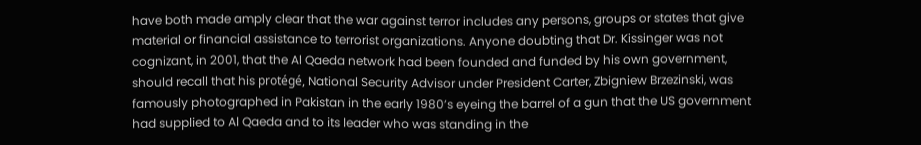have both made amply clear that the war against terror includes any persons, groups or states that give material or financial assistance to terrorist organizations. Anyone doubting that Dr. Kissinger was not cognizant, in 2001, that the Al Qaeda network had been founded and funded by his own government, should recall that his protégé, National Security Advisor under President Carter, Zbigniew Brzezinski, was famously photographed in Pakistan in the early 1980’s eyeing the barrel of a gun that the US government had supplied to Al Qaeda and to its leader who was standing in the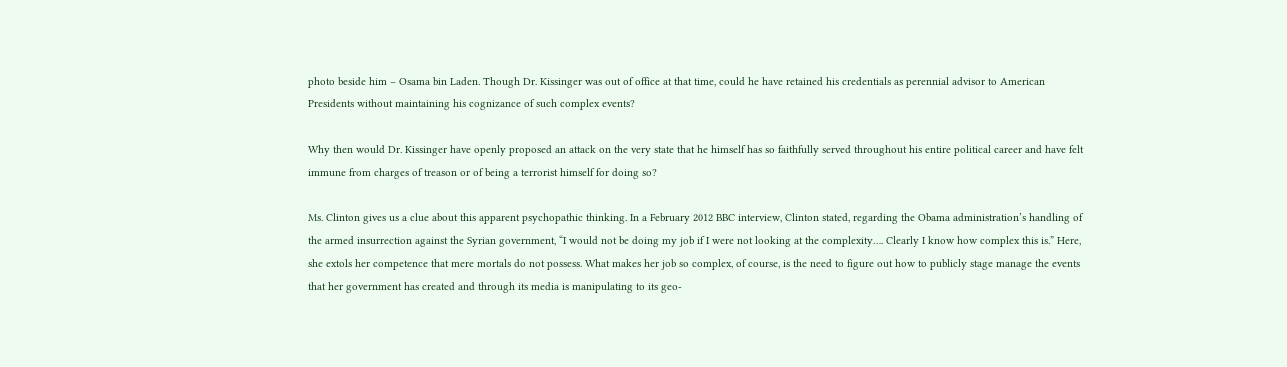photo beside him – Osama bin Laden. Though Dr. Kissinger was out of office at that time, could he have retained his credentials as perennial advisor to American Presidents without maintaining his cognizance of such complex events?

Why then would Dr. Kissinger have openly proposed an attack on the very state that he himself has so faithfully served throughout his entire political career and have felt immune from charges of treason or of being a terrorist himself for doing so?

Ms. Clinton gives us a clue about this apparent psychopathic thinking. In a February 2012 BBC interview, Clinton stated, regarding the Obama administration’s handling of the armed insurrection against the Syrian government, “I would not be doing my job if I were not looking at the complexity…. Clearly I know how complex this is.” Here, she extols her competence that mere mortals do not possess. What makes her job so complex, of course, is the need to figure out how to publicly stage manage the events that her government has created and through its media is manipulating to its geo-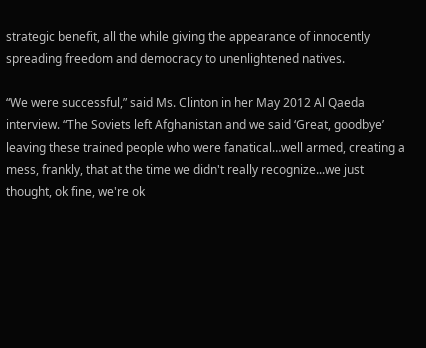strategic benefit, all the while giving the appearance of innocently spreading freedom and democracy to unenlightened natives.

“We were successful,” said Ms. Clinton in her May 2012 Al Qaeda interview. “The Soviets left Afghanistan and we said ‘Great, goodbye’ leaving these trained people who were fanatical…well armed, creating a mess, frankly, that at the time we didn't really recognize...we just thought, ok fine, we're ok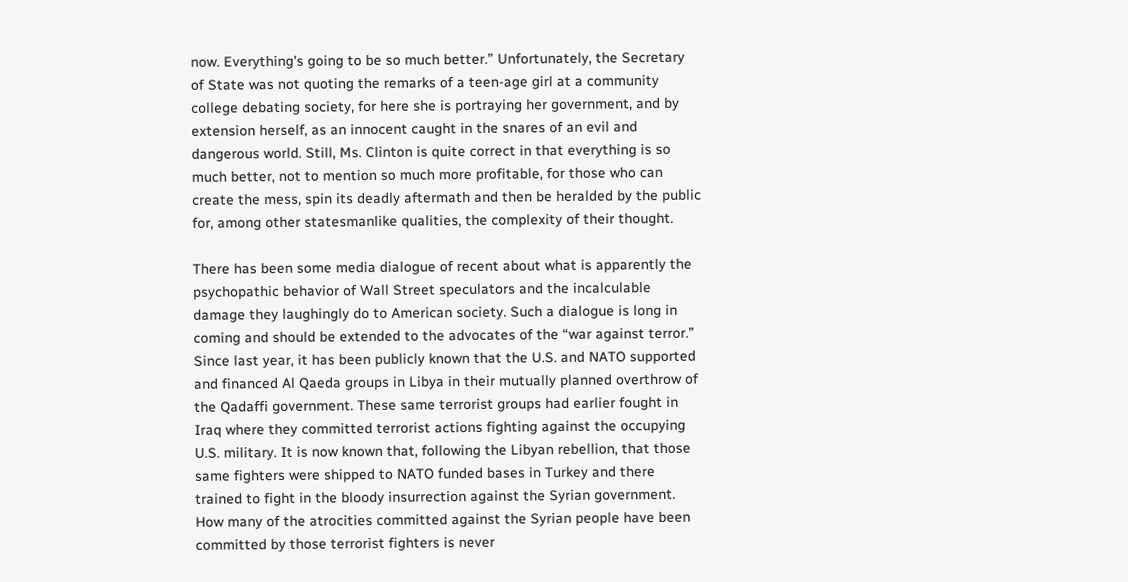now. Everything's going to be so much better.” Unfortunately, the Secretary of State was not quoting the remarks of a teen-age girl at a community college debating society, for here she is portraying her government, and by extension herself, as an innocent caught in the snares of an evil and dangerous world. Still, Ms. Clinton is quite correct in that everything is so much better, not to mention so much more profitable, for those who can create the mess, spin its deadly aftermath and then be heralded by the public for, among other statesmanlike qualities, the complexity of their thought.

There has been some media dialogue of recent about what is apparently the psychopathic behavior of Wall Street speculators and the incalculable damage they laughingly do to American society. Such a dialogue is long in coming and should be extended to the advocates of the “war against terror.” Since last year, it has been publicly known that the U.S. and NATO supported and financed Al Qaeda groups in Libya in their mutually planned overthrow of the Qadaffi government. These same terrorist groups had earlier fought in Iraq where they committed terrorist actions fighting against the occupying U.S. military. It is now known that, following the Libyan rebellion, that those same fighters were shipped to NATO funded bases in Turkey and there trained to fight in the bloody insurrection against the Syrian government. How many of the atrocities committed against the Syrian people have been committed by those terrorist fighters is never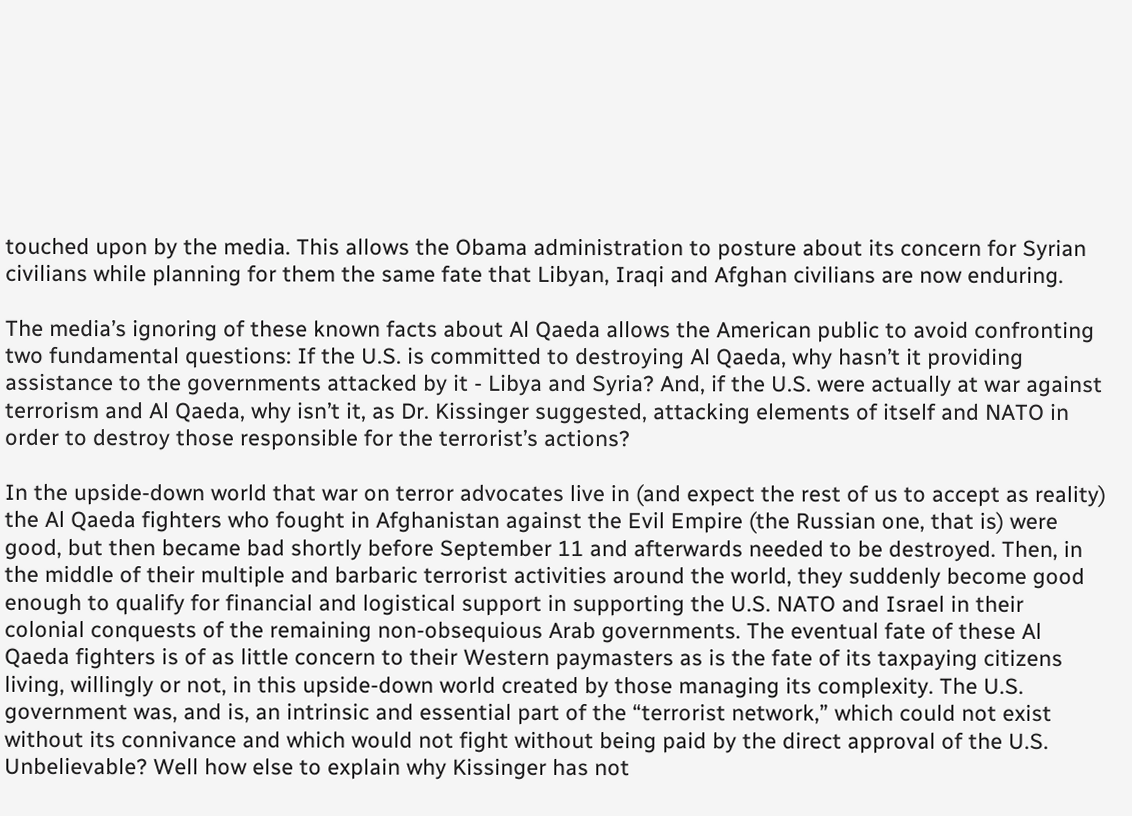touched upon by the media. This allows the Obama administration to posture about its concern for Syrian civilians while planning for them the same fate that Libyan, Iraqi and Afghan civilians are now enduring.

The media’s ignoring of these known facts about Al Qaeda allows the American public to avoid confronting two fundamental questions: If the U.S. is committed to destroying Al Qaeda, why hasn’t it providing assistance to the governments attacked by it - Libya and Syria? And, if the U.S. were actually at war against terrorism and Al Qaeda, why isn’t it, as Dr. Kissinger suggested, attacking elements of itself and NATO in order to destroy those responsible for the terrorist’s actions?

In the upside-down world that war on terror advocates live in (and expect the rest of us to accept as reality) the Al Qaeda fighters who fought in Afghanistan against the Evil Empire (the Russian one, that is) were good, but then became bad shortly before September 11 and afterwards needed to be destroyed. Then, in the middle of their multiple and barbaric terrorist activities around the world, they suddenly become good enough to qualify for financial and logistical support in supporting the U.S. NATO and Israel in their colonial conquests of the remaining non-obsequious Arab governments. The eventual fate of these Al Qaeda fighters is of as little concern to their Western paymasters as is the fate of its taxpaying citizens living, willingly or not, in this upside-down world created by those managing its complexity. The U.S. government was, and is, an intrinsic and essential part of the “terrorist network,” which could not exist without its connivance and which would not fight without being paid by the direct approval of the U.S. Unbelievable? Well how else to explain why Kissinger has not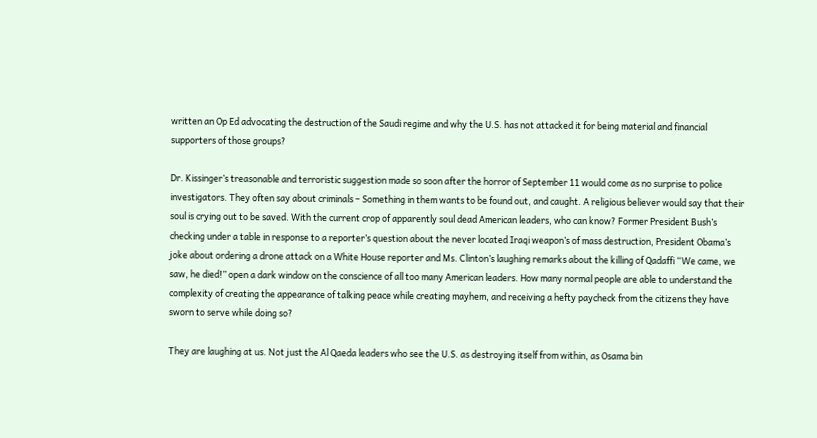written an Op Ed advocating the destruction of the Saudi regime and why the U.S. has not attacked it for being material and financial supporters of those groups?

Dr. Kissinger’s treasonable and terroristic suggestion made so soon after the horror of September 11 would come as no surprise to police investigators. They often say about criminals – Something in them wants to be found out, and caught. A religious believer would say that their soul is crying out to be saved. With the current crop of apparently soul dead American leaders, who can know? Former President Bush’s checking under a table in response to a reporter’s question about the never located Iraqi weapon’s of mass destruction, President Obama’s joke about ordering a drone attack on a White House reporter and Ms. Clinton’s laughing remarks about the killing of Qadaffi “We came, we saw, he died!” open a dark window on the conscience of all too many American leaders. How many normal people are able to understand the complexity of creating the appearance of talking peace while creating mayhem, and receiving a hefty paycheck from the citizens they have sworn to serve while doing so?

They are laughing at us. Not just the Al Qaeda leaders who see the U.S. as destroying itself from within, as Osama bin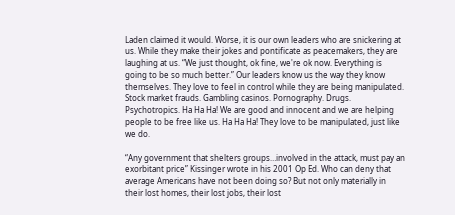Laden claimed it would. Worse, it is our own leaders who are snickering at us. While they make their jokes and pontificate as peacemakers, they are laughing at us. “We just thought, ok fine, we're ok now. Everything is going to be so much better.” Our leaders know us the way they know themselves. They love to feel in control while they are being manipulated. Stock market frauds. Gambling casinos. Pornography. Drugs. Psychotropics. Ha Ha Ha! We are good and innocent and we are helping people to be free like us. Ha Ha Ha! They love to be manipulated, just like we do.

“Any government that shelters groups…involved in the attack, must pay an exorbitant price” Kissinger wrote in his 2001 Op Ed. Who can deny that average Americans have not been doing so? But not only materially in their lost homes, their lost jobs, their lost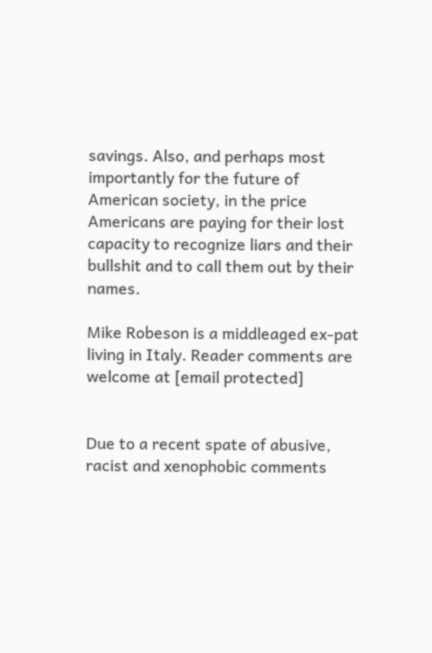savings. Also, and perhaps most importantly for the future of American society, in the price Americans are paying for their lost capacity to recognize liars and their bullshit and to call them out by their names.

Mike Robeson is a middleaged ex-pat living in Italy. Reader comments are welcome at [email protected]


Due to a recent spate of abusive, racist and xenophobic comments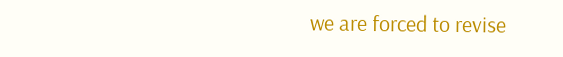we are forced to revise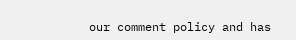our comment policy and has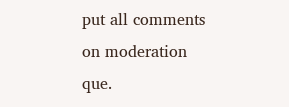put all comments on moderation que.